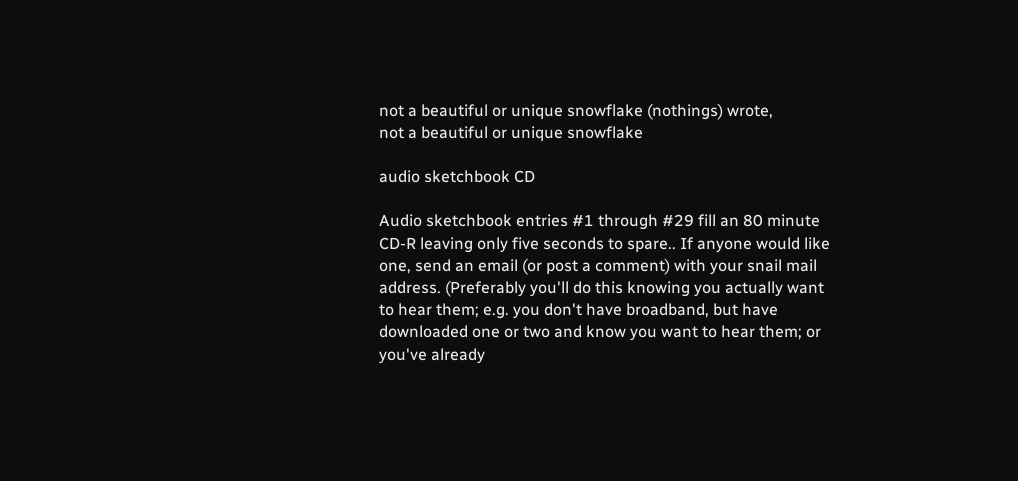not a beautiful or unique snowflake (nothings) wrote,
not a beautiful or unique snowflake

audio sketchbook CD

Audio sketchbook entries #1 through #29 fill an 80 minute CD-R leaving only five seconds to spare.. If anyone would like one, send an email (or post a comment) with your snail mail address. (Preferably you'll do this knowing you actually want to hear them; e.g. you don't have broadband, but have downloaded one or two and know you want to hear them; or you've already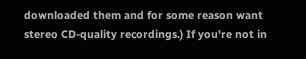downloaded them and for some reason want stereo CD-quality recordings.) If you're not in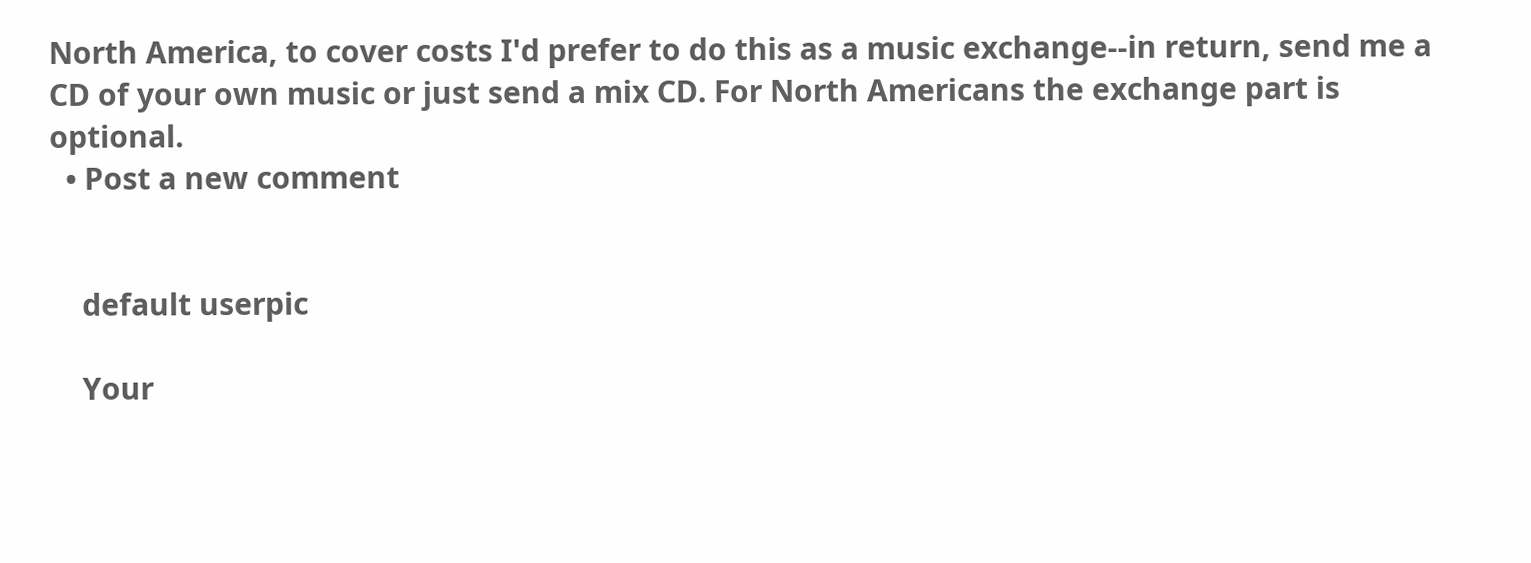North America, to cover costs I'd prefer to do this as a music exchange--in return, send me a CD of your own music or just send a mix CD. For North Americans the exchange part is optional.
  • Post a new comment


    default userpic

    Your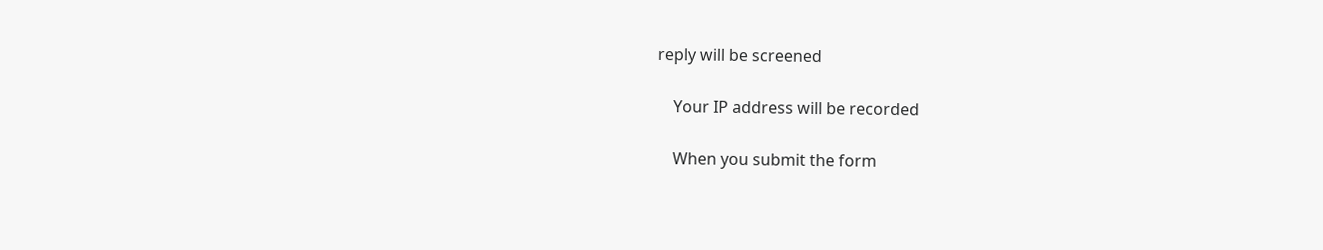reply will be screened

    Your IP address will be recorded

    When you submit the form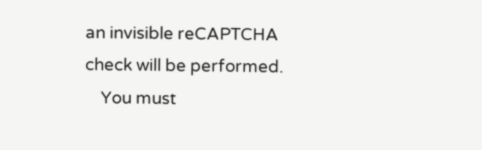an invisible reCAPTCHA check will be performed.
    You must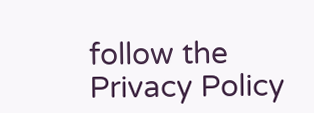follow the Privacy Policy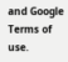and Google Terms of use.